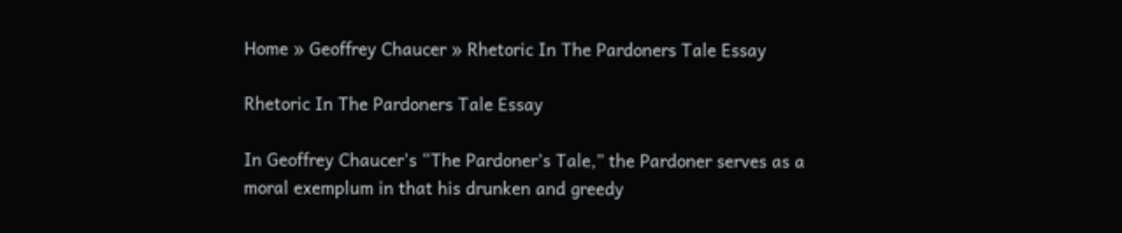Home » Geoffrey Chaucer » Rhetoric In The Pardoners Tale Essay

Rhetoric In The Pardoners Tale Essay

In Geoffrey Chaucer’s “The Pardoner’s Tale,” the Pardoner serves as a moral exemplum in that his drunken and greedy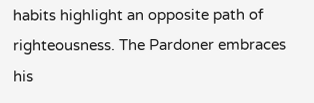habits highlight an opposite path of righteousness. The Pardoner embraces his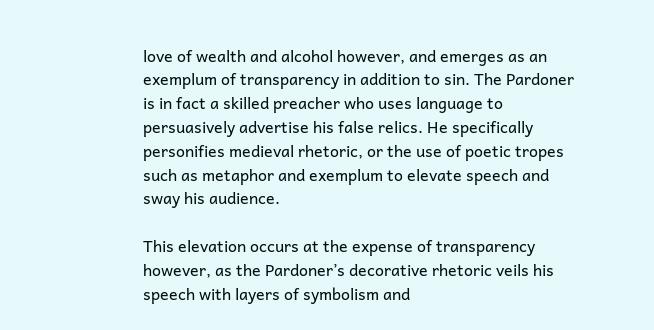love of wealth and alcohol however, and emerges as an exemplum of transparency in addition to sin. The Pardoner is in fact a skilled preacher who uses language to persuasively advertise his false relics. He specifically personifies medieval rhetoric, or the use of poetic tropes such as metaphor and exemplum to elevate speech and sway his audience.

This elevation occurs at the expense of transparency however, as the Pardoner’s decorative rhetoric veils his speech with layers of symbolism and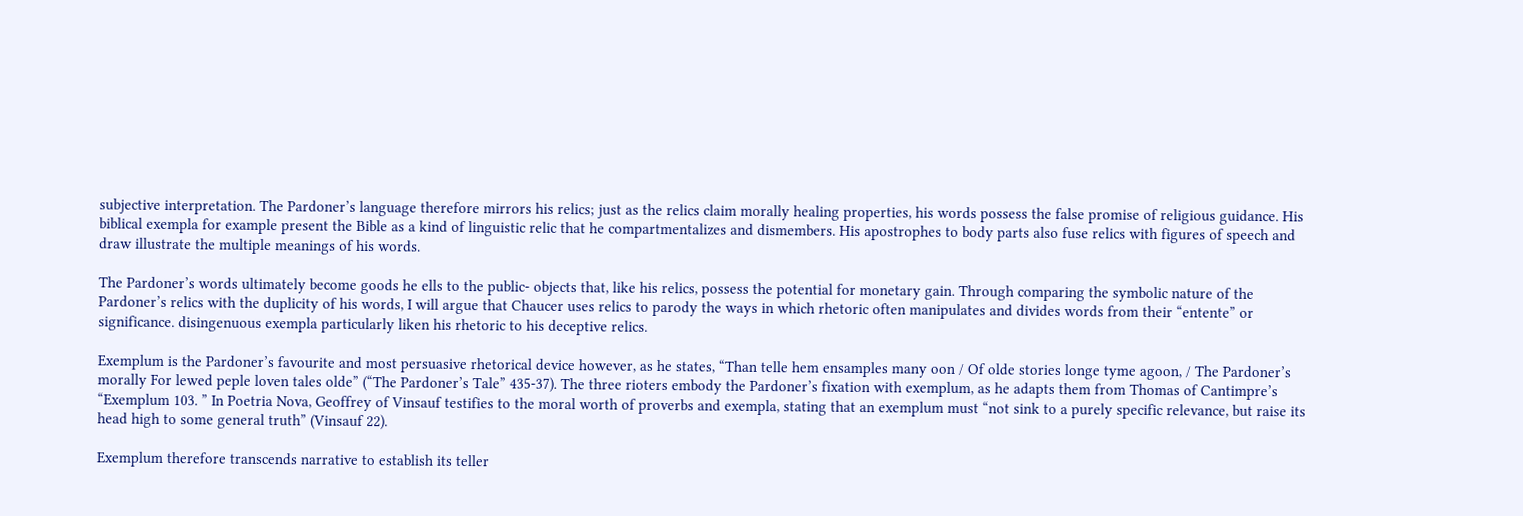subjective interpretation. The Pardoner’s language therefore mirrors his relics; just as the relics claim morally healing properties, his words possess the false promise of religious guidance. His biblical exempla for example present the Bible as a kind of linguistic relic that he compartmentalizes and dismembers. His apostrophes to body parts also fuse relics with figures of speech and draw illustrate the multiple meanings of his words.

The Pardoner’s words ultimately become goods he ells to the public- objects that, like his relics, possess the potential for monetary gain. Through comparing the symbolic nature of the Pardoner’s relics with the duplicity of his words, I will argue that Chaucer uses relics to parody the ways in which rhetoric often manipulates and divides words from their “entente” or significance. disingenuous exempla particularly liken his rhetoric to his deceptive relics.

Exemplum is the Pardoner’s favourite and most persuasive rhetorical device however, as he states, “Than telle hem ensamples many oon / Of olde stories longe tyme agoon, / The Pardoner’s morally For lewed peple loven tales olde” (“The Pardoner’s Tale” 435-37). The three rioters embody the Pardoner’s fixation with exemplum, as he adapts them from Thomas of Cantimpre’s “Exemplum 103. ” In Poetria Nova, Geoffrey of Vinsauf testifies to the moral worth of proverbs and exempla, stating that an exemplum must “not sink to a purely specific relevance, but raise its head high to some general truth” (Vinsauf 22).

Exemplum therefore transcends narrative to establish its teller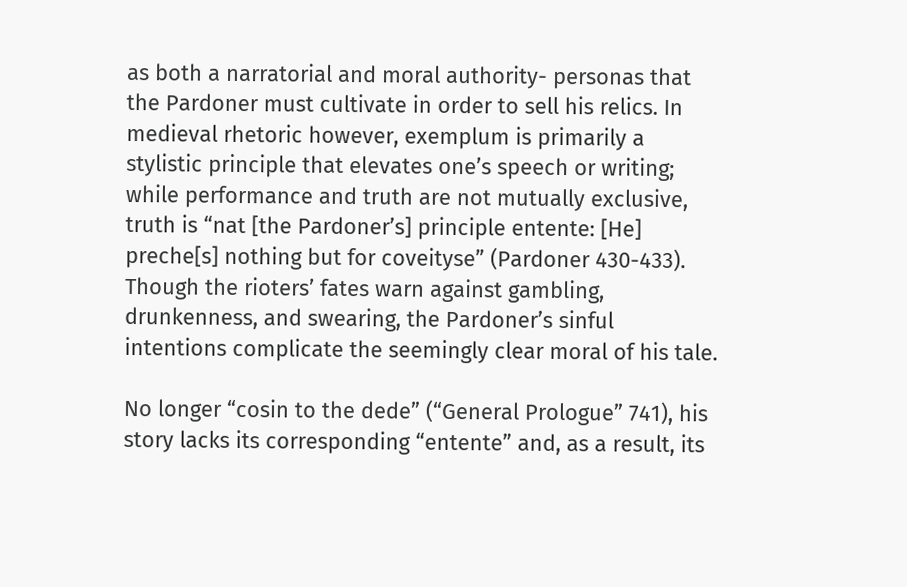as both a narratorial and moral authority- personas that the Pardoner must cultivate in order to sell his relics. In medieval rhetoric however, exemplum is primarily a stylistic principle that elevates one’s speech or writing; while performance and truth are not mutually exclusive, truth is “nat [the Pardoner’s] principle entente: [He] preche[s] nothing but for coveityse” (Pardoner 430-433). Though the rioters’ fates warn against gambling, drunkenness, and swearing, the Pardoner’s sinful intentions complicate the seemingly clear moral of his tale.

No longer “cosin to the dede” (“General Prologue” 741), his story lacks its corresponding “entente” and, as a result, its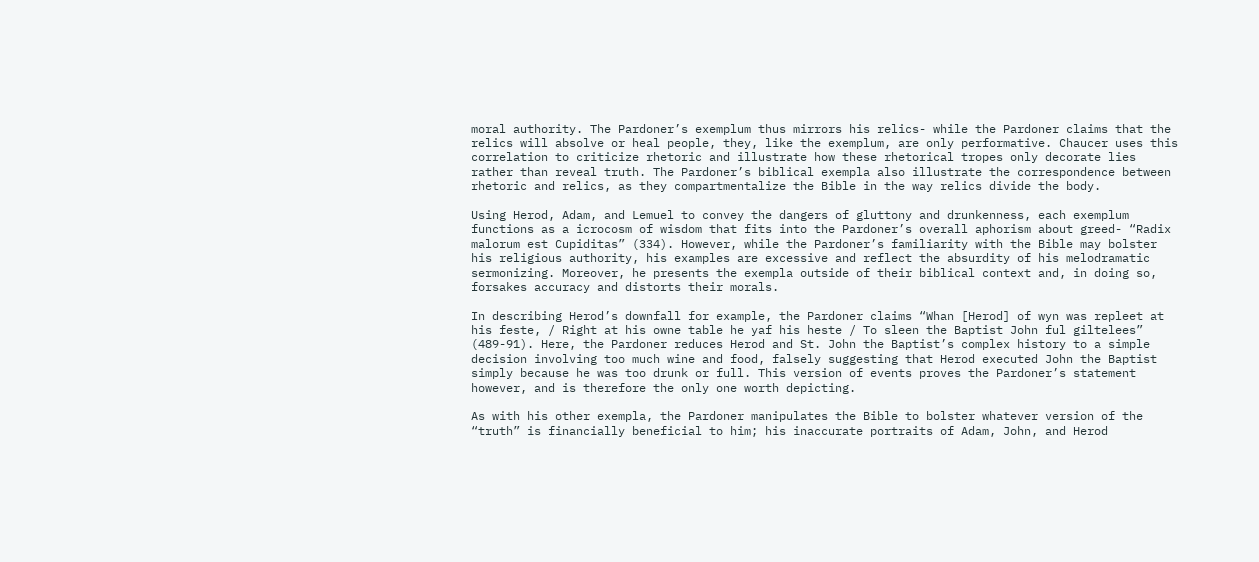moral authority. The Pardoner’s exemplum thus mirrors his relics- while the Pardoner claims that the relics will absolve or heal people, they, like the exemplum, are only performative. Chaucer uses this correlation to criticize rhetoric and illustrate how these rhetorical tropes only decorate lies rather than reveal truth. The Pardoner’s biblical exempla also illustrate the correspondence between rhetoric and relics, as they compartmentalize the Bible in the way relics divide the body.

Using Herod, Adam, and Lemuel to convey the dangers of gluttony and drunkenness, each exemplum functions as a icrocosm of wisdom that fits into the Pardoner’s overall aphorism about greed- “Radix malorum est Cupiditas” (334). However, while the Pardoner’s familiarity with the Bible may bolster his religious authority, his examples are excessive and reflect the absurdity of his melodramatic sermonizing. Moreover, he presents the exempla outside of their biblical context and, in doing so, forsakes accuracy and distorts their morals.

In describing Herod’s downfall for example, the Pardoner claims “Whan [Herod] of wyn was repleet at his feste, / Right at his owne table he yaf his heste / To sleen the Baptist John ful giltelees” (489-91). Here, the Pardoner reduces Herod and St. John the Baptist’s complex history to a simple decision involving too much wine and food, falsely suggesting that Herod executed John the Baptist simply because he was too drunk or full. This version of events proves the Pardoner’s statement however, and is therefore the only one worth depicting.

As with his other exempla, the Pardoner manipulates the Bible to bolster whatever version of the “truth” is financially beneficial to him; his inaccurate portraits of Adam, John, and Herod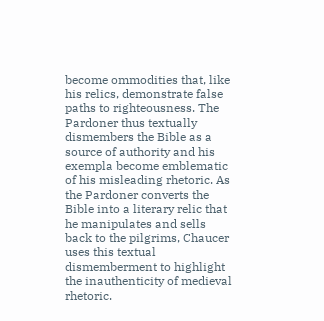become ommodities that, like his relics, demonstrate false paths to righteousness. The Pardoner thus textually dismembers the Bible as a source of authority and his exempla become emblematic of his misleading rhetoric. As the Pardoner converts the Bible into a literary relic that he manipulates and sells back to the pilgrims, Chaucer uses this textual dismemberment to highlight the inauthenticity of medieval rhetoric.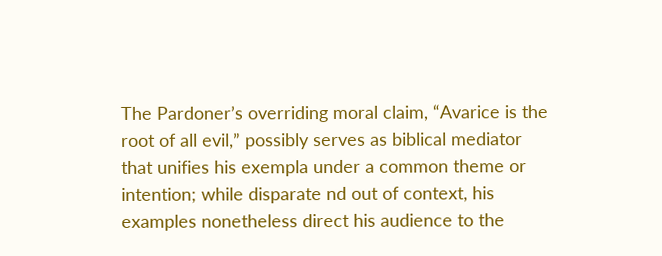The Pardoner’s overriding moral claim, “Avarice is the root of all evil,” possibly serves as biblical mediator that unifies his exempla under a common theme or intention; while disparate nd out of context, his examples nonetheless direct his audience to the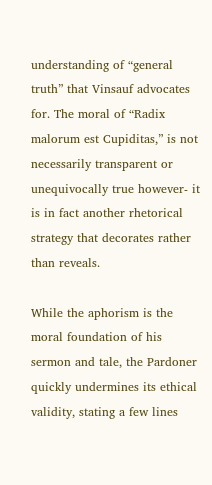understanding of “general truth” that Vinsauf advocates for. The moral of “Radix malorum est Cupiditas,” is not necessarily transparent or unequivocally true however- it is in fact another rhetorical strategy that decorates rather than reveals.

While the aphorism is the moral foundation of his sermon and tale, the Pardoner quickly undermines its ethical validity, stating a few lines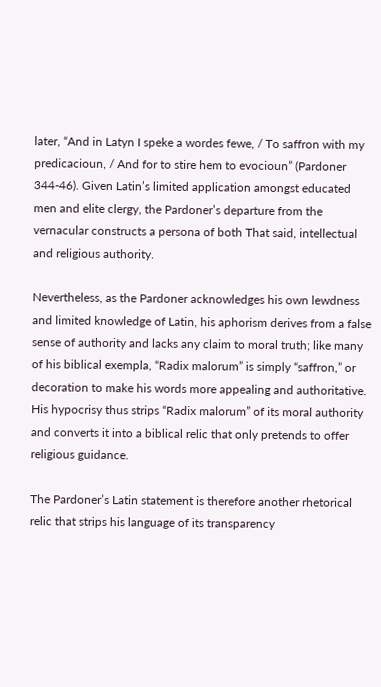later, “And in Latyn I speke a wordes fewe, / To saffron with my predicacioun, / And for to stire hem to evocioun” (Pardoner 344-46). Given Latin’s limited application amongst educated men and elite clergy, the Pardoner’s departure from the vernacular constructs a persona of both That said, intellectual and religious authority.

Nevertheless, as the Pardoner acknowledges his own lewdness and limited knowledge of Latin, his aphorism derives from a false sense of authority and lacks any claim to moral truth; like many of his biblical exempla, “Radix malorum” is simply “saffron,” or decoration to make his words more appealing and authoritative. His hypocrisy thus strips “Radix malorum” of its moral authority and converts it into a biblical relic that only pretends to offer religious guidance.

The Pardoner’s Latin statement is therefore another rhetorical relic that strips his language of its transparency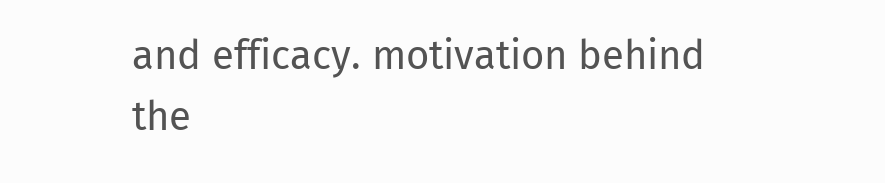and efficacy. motivation behind the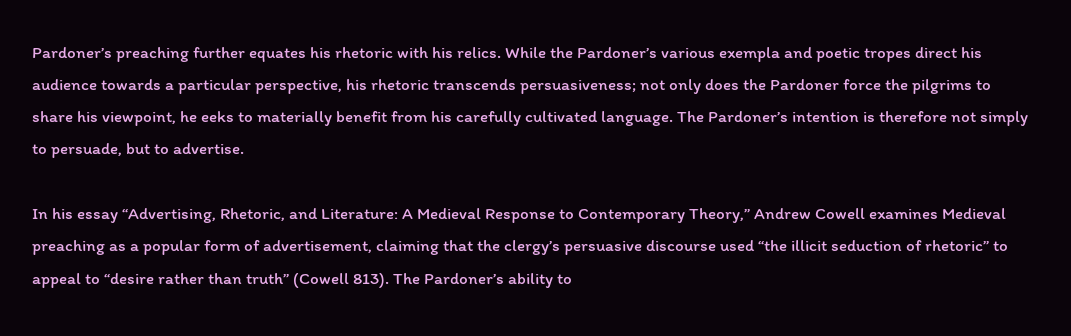Pardoner’s preaching further equates his rhetoric with his relics. While the Pardoner’s various exempla and poetic tropes direct his audience towards a particular perspective, his rhetoric transcends persuasiveness; not only does the Pardoner force the pilgrims to share his viewpoint, he eeks to materially benefit from his carefully cultivated language. The Pardoner’s intention is therefore not simply to persuade, but to advertise.

In his essay “Advertising, Rhetoric, and Literature: A Medieval Response to Contemporary Theory,” Andrew Cowell examines Medieval preaching as a popular form of advertisement, claiming that the clergy’s persuasive discourse used “the illicit seduction of rhetoric” to appeal to “desire rather than truth” (Cowell 813). The Pardoner’s ability to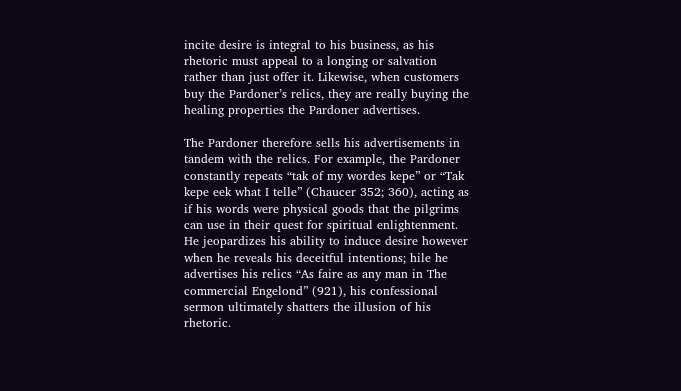incite desire is integral to his business, as his rhetoric must appeal to a longing or salvation rather than just offer it. Likewise, when customers buy the Pardoner’s relics, they are really buying the healing properties the Pardoner advertises.

The Pardoner therefore sells his advertisements in tandem with the relics. For example, the Pardoner constantly repeats “tak of my wordes kepe” or “Tak kepe eek what I telle” (Chaucer 352; 360), acting as if his words were physical goods that the pilgrims can use in their quest for spiritual enlightenment. He jeopardizes his ability to induce desire however when he reveals his deceitful intentions; hile he advertises his relics “As faire as any man in The commercial Engelond” (921), his confessional sermon ultimately shatters the illusion of his rhetoric.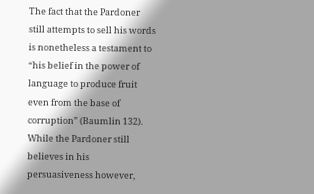The fact that the Pardoner still attempts to sell his words is nonetheless a testament to “his belief in the power of language to produce fruit even from the base of corruption” (Baumlin 132). While the Pardoner still believes in his persuasiveness however,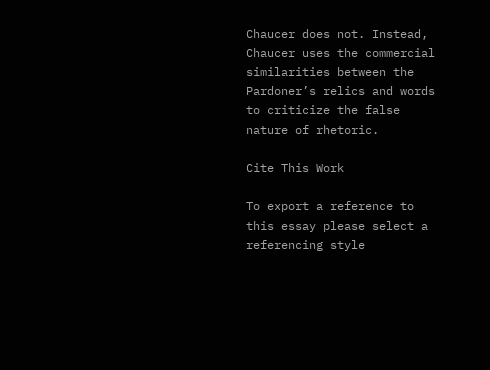Chaucer does not. Instead, Chaucer uses the commercial similarities between the Pardoner’s relics and words to criticize the false nature of rhetoric.

Cite This Work

To export a reference to this essay please select a referencing style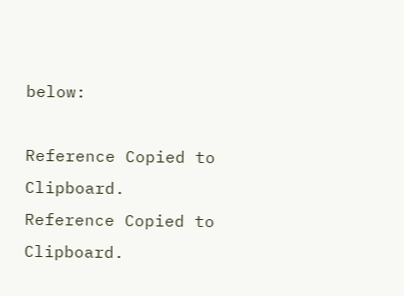below:

Reference Copied to Clipboard.
Reference Copied to Clipboard.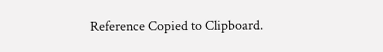Reference Copied to Clipboard.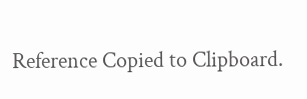Reference Copied to Clipboard.